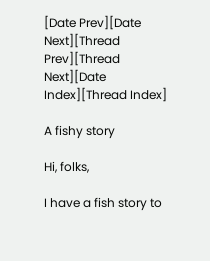[Date Prev][Date Next][Thread Prev][Thread Next][Date Index][Thread Index]

A fishy story

Hi, folks,

I have a fish story to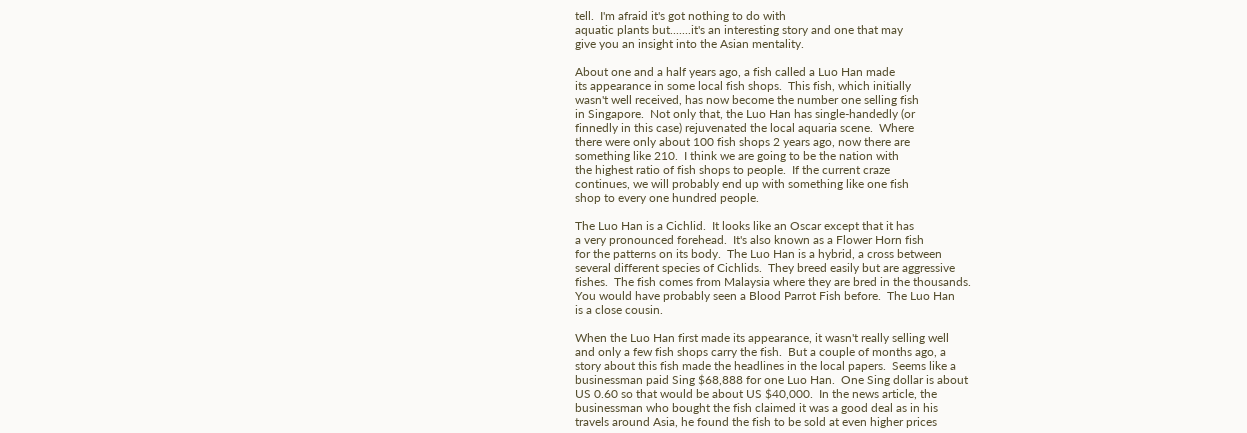tell.  I'm afraid it's got nothing to do with
aquatic plants but.......it's an interesting story and one that may
give you an insight into the Asian mentality.

About one and a half years ago, a fish called a Luo Han made
its appearance in some local fish shops.  This fish, which initially
wasn't well received, has now become the number one selling fish
in Singapore.  Not only that, the Luo Han has single-handedly (or
finnedly in this case) rejuvenated the local aquaria scene.  Where
there were only about 100 fish shops 2 years ago, now there are
something like 210.  I think we are going to be the nation with
the highest ratio of fish shops to people.  If the current craze
continues, we will probably end up with something like one fish
shop to every one hundred people.

The Luo Han is a Cichlid.  It looks like an Oscar except that it has
a very pronounced forehead.  It's also known as a Flower Horn fish
for the patterns on its body.  The Luo Han is a hybrid, a cross between
several different species of Cichlids.  They breed easily but are aggressive
fishes.  The fish comes from Malaysia where they are bred in the thousands.
You would have probably seen a Blood Parrot Fish before.  The Luo Han
is a close cousin.

When the Luo Han first made its appearance, it wasn't really selling well
and only a few fish shops carry the fish.  But a couple of months ago, a
story about this fish made the headlines in the local papers.  Seems like a
businessman paid Sing $68,888 for one Luo Han.  One Sing dollar is about
US 0.60 so that would be about US $40,000.  In the news article, the
businessman who bought the fish claimed it was a good deal as in his
travels around Asia, he found the fish to be sold at even higher prices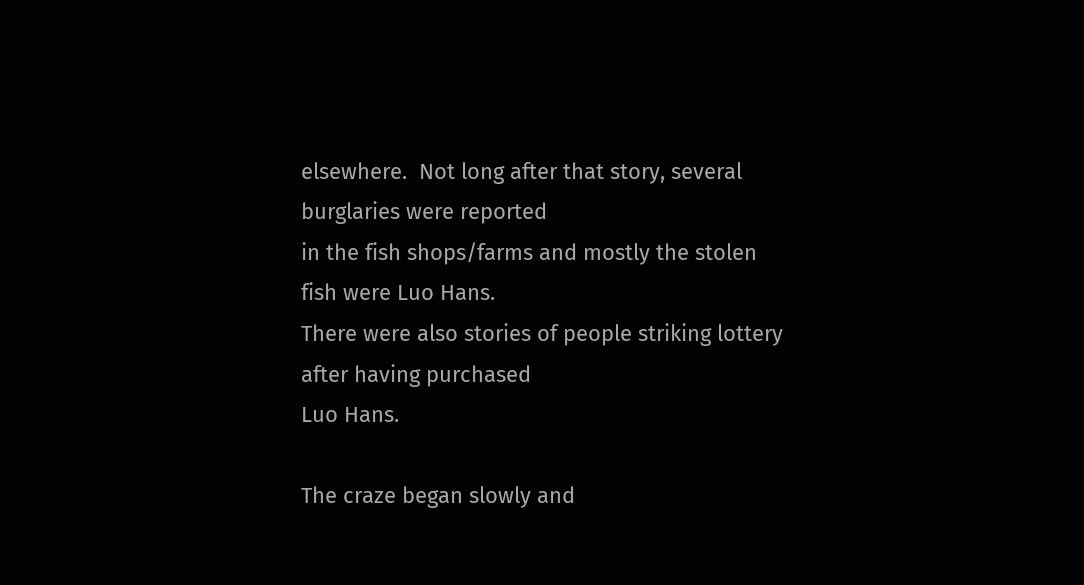elsewhere.  Not long after that story, several burglaries were reported
in the fish shops/farms and mostly the stolen fish were Luo Hans.
There were also stories of people striking lottery after having purchased
Luo Hans.

The craze began slowly and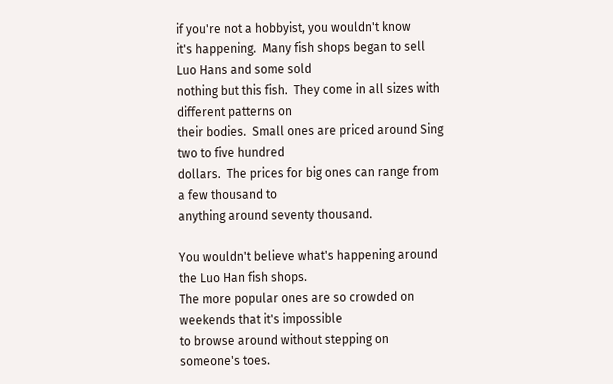if you're not a hobbyist, you wouldn't know
it's happening.  Many fish shops began to sell Luo Hans and some sold
nothing but this fish.  They come in all sizes with different patterns on
their bodies.  Small ones are priced around Sing two to five hundred
dollars.  The prices for big ones can range from a few thousand to
anything around seventy thousand.

You wouldn't believe what's happening around the Luo Han fish shops.
The more popular ones are so crowded on weekends that it's impossible
to browse around without stepping on someone's toes.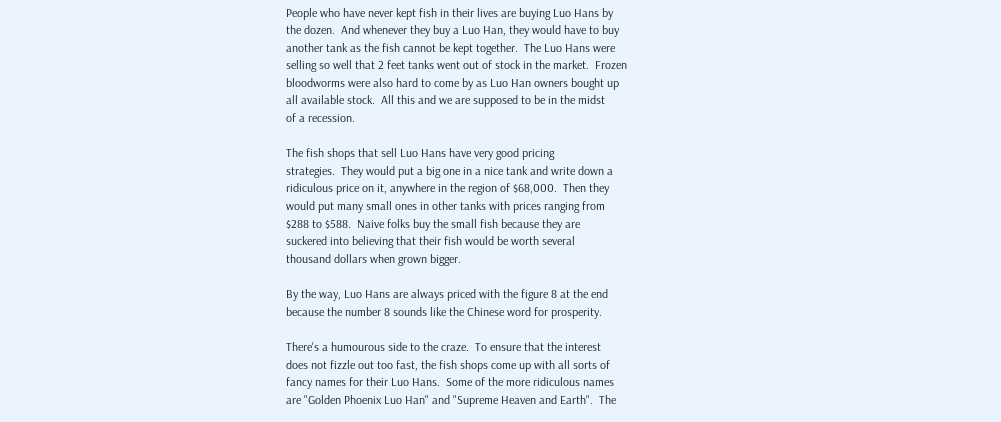People who have never kept fish in their lives are buying Luo Hans by
the dozen.  And whenever they buy a Luo Han, they would have to buy
another tank as the fish cannot be kept together.  The Luo Hans were
selling so well that 2 feet tanks went out of stock in the market.  Frozen
bloodworms were also hard to come by as Luo Han owners bought up
all available stock.  All this and we are supposed to be in the midst
of a recession.

The fish shops that sell Luo Hans have very good pricing
strategies.  They would put a big one in a nice tank and write down a
ridiculous price on it, anywhere in the region of $68,000.  Then they
would put many small ones in other tanks with prices ranging from
$288 to $588.  Naive folks buy the small fish because they are
suckered into believing that their fish would be worth several
thousand dollars when grown bigger.

By the way, Luo Hans are always priced with the figure 8 at the end
because the number 8 sounds like the Chinese word for prosperity.

There's a humourous side to the craze.  To ensure that the interest
does not fizzle out too fast, the fish shops come up with all sorts of
fancy names for their Luo Hans.  Some of the more ridiculous names
are "Golden Phoenix Luo Han" and "Supreme Heaven and Earth".  The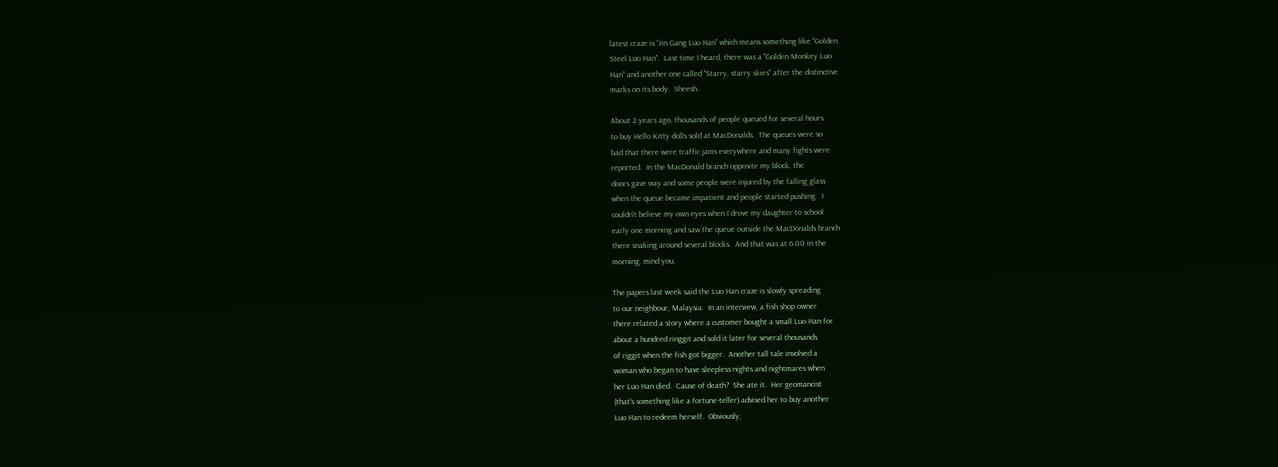latest craze is "Jin Gang Luo Han" which means something like "Golden
Steel Luo Han".  Last time I heard, there was a "Golden Monkey Luo
Han" and another one called "Starry, starry skies" after the distinctive
marks on its body.  Sheesh.

About 2 years ago, thousands of people queued for several hours
to buy Hello Kitty dolls sold at MacDonalds.  The queues were so
bad that there were traffic jams everywhere and many fights were
reported.  In the MacDonald branch opposite my block, the
doors gave way and some people were injured by the falling glass
when the queue became impatient and people started pushing.  I
couldn't believe my own eyes when I drove my daughter to school
early one morning and saw the queue outside the MacDonalds branch
there snaking around several blocks.  And that was at 6.00 in the
morning, mind you.

The papers last week said the Luo Han craze is slowly spreading
to our neighbour, Malaysia.  In an interview, a fish shop owner
there related a story where a customer bought a small Luo Han for
about a hundred ringgit and sold it later for several thousands
of riggit when the fish got bigger.  Another tall tale involved a
woman who began to have sleepless nights and nightmares when
her Luo Han died.  Cause of death?  She ate it.  Her geomancist
(that's something like a fortune-teller) advised her to buy another
Luo Han to redeem herself.  Obviously,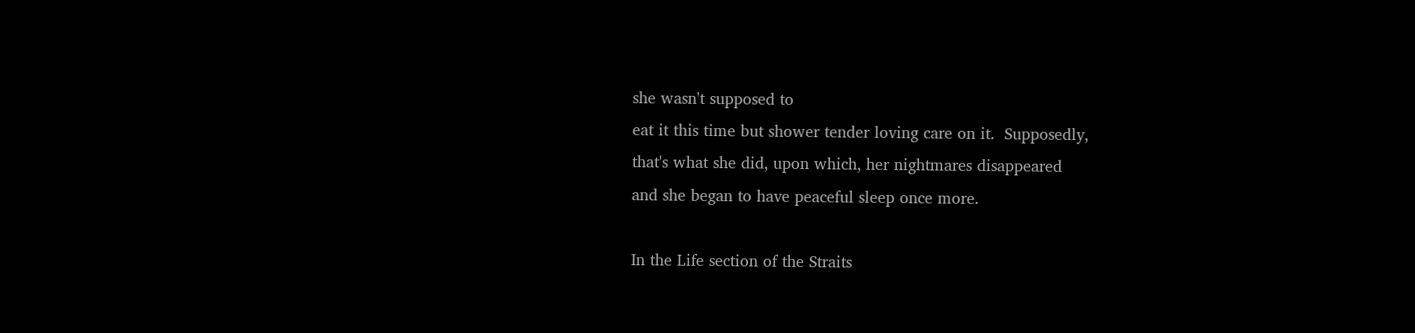she wasn't supposed to
eat it this time but shower tender loving care on it.  Supposedly,
that's what she did, upon which, her nightmares disappeared
and she began to have peaceful sleep once more.

In the Life section of the Straits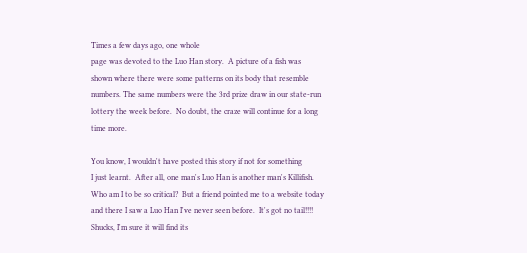Times a few days ago, one whole
page was devoted to the Luo Han story.  A picture of a fish was
shown where there were some patterns on its body that resemble
numbers. The same numbers were the 3rd prize draw in our state-run
lottery the week before.  No doubt, the craze will continue for a long
time more.

You know, I wouldn't have posted this story if not for something
I just learnt.  After all, one man's Luo Han is another man's Killifish.
Who am I to be so critical?  But a friend pointed me to a website today
and there I saw a Luo Han I've never seen before.  It's got no tail!!!!
Shucks, I'm sure it will find its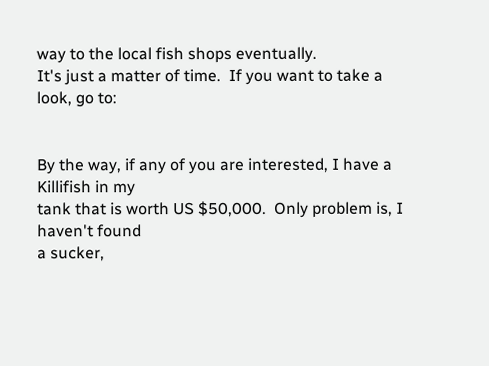way to the local fish shops eventually.
It's just a matter of time.  If you want to take a look, go to:


By the way, if any of you are interested, I have a Killifish in my
tank that is worth US $50,000.  Only problem is, I haven't found
a sucker,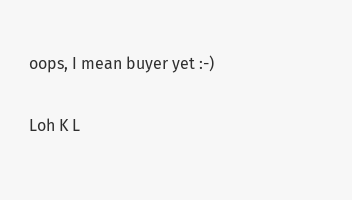oops, I mean buyer yet :-)

Loh K L